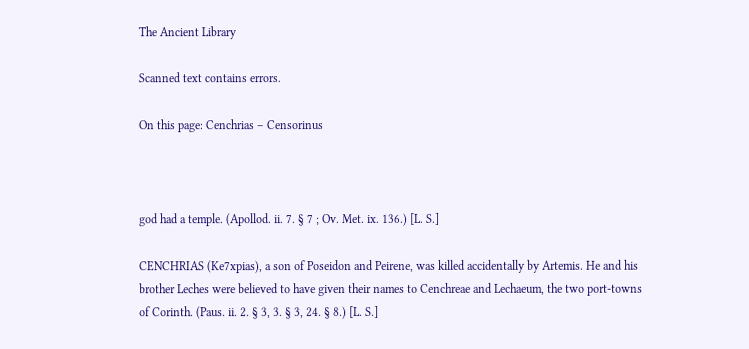The Ancient Library

Scanned text contains errors.

On this page: Cenchrias – Censorinus



god had a temple. (Apollod. ii. 7. § 7 ; Ov. Met. ix. 136.) [L. S.]

CENCHRIAS (Ke7xpias), a son of Poseidon and Peirene, was killed accidentally by Artemis. He and his brother Leches were believed to have given their names to Cenchreae and Lechaeum, the two port-towns of Corinth. (Paus. ii. 2. § 3, 3. § 3, 24. § 8.) [L. S.]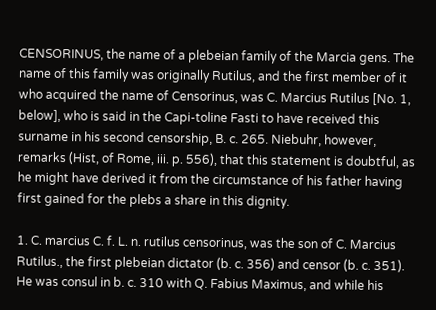CENSORINUS, the name of a plebeian family of the Marcia gens. The name of this family was originally Rutilus, and the first member of it who acquired the name of Censorinus, was C. Marcius Rutilus [No. 1, below], who is said in the Capi-toline Fasti to have received this surname in his second censorship, B. c. 265. Niebuhr, however, remarks (Hist, of Rome, iii. p. 556), that this statement is doubtful, as he might have derived it from the circumstance of his father having first gained for the plebs a share in this dignity.

1. C. marcius C. f. L. n. rutilus censorinus, was the son of C. Marcius Rutilus., the first plebeian dictator (b. c. 356) and censor (b. c. 351). He was consul in b. c. 310 with Q. Fabius Maximus, and while his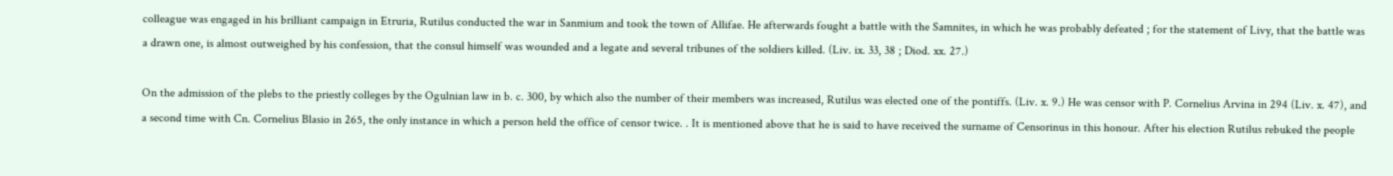colleague was engaged in his brilliant campaign in Etruria, Rutilus conducted the war in Sanmium and took the town of Allifae. He afterwards fought a battle with the Samnites, in which he was probably defeated ; for the statement of Livy, that the battle was a drawn one, is almost outweighed by his confession, that the consul himself was wounded and a legate and several tribunes of the soldiers killed. (Liv. ix. 33, 38 ; Diod. xx. 27.)

On the admission of the plebs to the priestly colleges by the Ogulnian law in b. c. 300, by which also the number of their members was increased, Rutilus was elected one of the pontiffs. (Liv. x. 9.) He was censor with P. Cornelius Arvina in 294 (Liv. x. 47), and a second time with Cn. Cornelius Blasio in 265, the only instance in which a person held the office of censor twice. . It is mentioned above that he is said to have received the surname of Censorinus in this honour. After his election Rutilus rebuked the people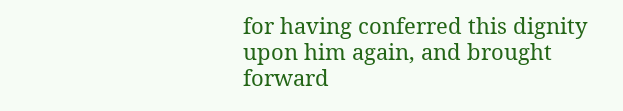for having conferred this dignity upon him again, and brought forward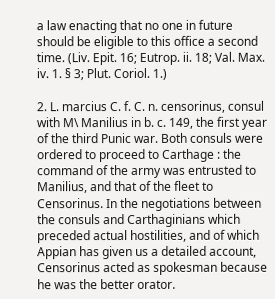a law enacting that no one in future should be eligible to this office a second time. (Liv. Epit. 16; Eutrop. ii. 18; Val. Max. iv. 1. § 3; Plut. Coriol. 1.)

2. L. marcius C. f. C. n. censorinus, consul with M\ Manilius in b. c. 149, the first year of the third Punic war. Both consuls were ordered to proceed to Carthage : the command of the army was entrusted to Manilius, and that of the fleet to Censorinus. In the negotiations between the consuls and Carthaginians which preceded actual hostilities, and of which Appian has given us a detailed account, Censorinus acted as spokesman because he was the better orator.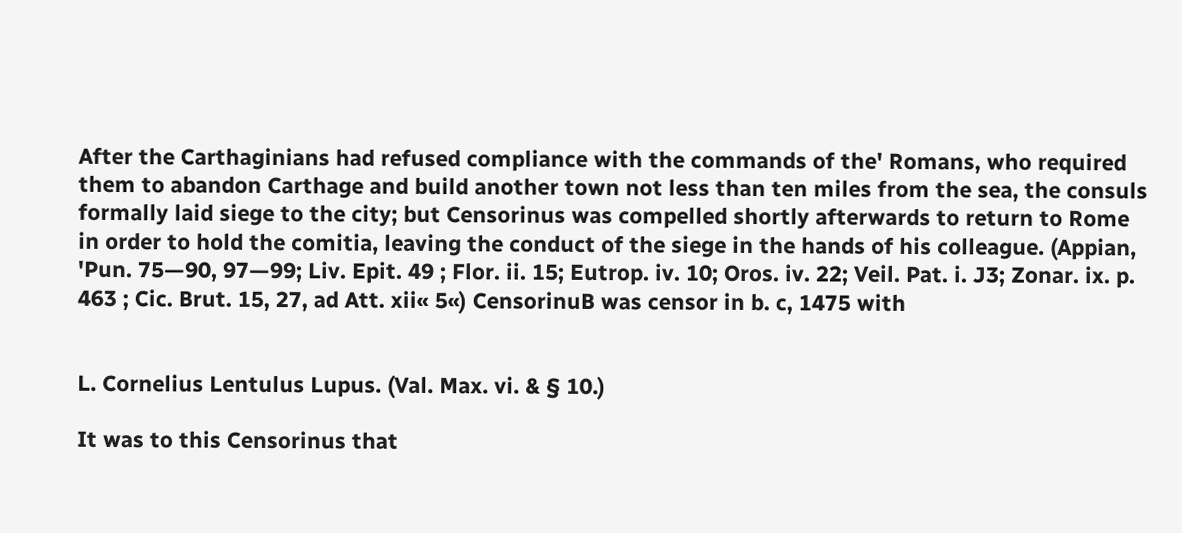After the Carthaginians had refused compliance with the commands of the' Romans, who required them to abandon Carthage and build another town not less than ten miles from the sea, the consuls formally laid siege to the city; but Censorinus was compelled shortly afterwards to return to Rome in order to hold the comitia, leaving the conduct of the siege in the hands of his colleague. (Appian, 'Pun. 75—90, 97—99; Liv. Epit. 49 ; Flor. ii. 15; Eutrop. iv. 10; Oros. iv. 22; Veil. Pat. i. J3; Zonar. ix. p. 463 ; Cic. Brut. 15, 27, ad Att. xii« 5«) CensorinuB was censor in b. c, 1475 with


L. Cornelius Lentulus Lupus. (Val. Max. vi. & § 10.)

It was to this Censorinus that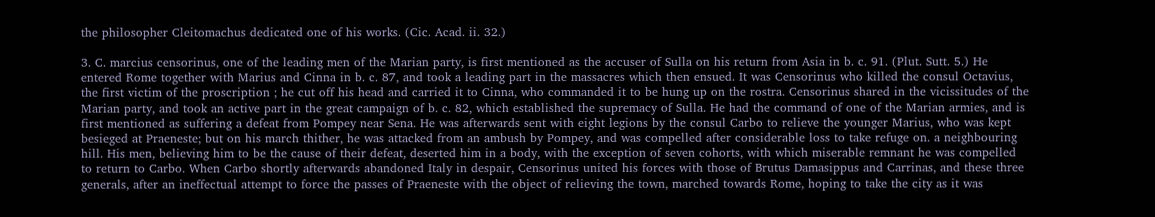the philosopher Cleitomachus dedicated one of his works. (Cic. Acad. ii. 32.)

3. C. marcius censorinus, one of the leading men of the Marian party, is first mentioned as the accuser of Sulla on his return from Asia in b. c. 91. (Plut. Sutt. 5.) He entered Rome together with Marius and Cinna in b. c. 87, and took a leading part in the massacres which then ensued. It was Censorinus who killed the consul Octavius, the first victim of the proscription ; he cut off his head and carried it to Cinna, who commanded it to be hung up on the rostra. Censorinus shared in the vicissitudes of the Marian party, and took an active part in the great campaign of b. c. 82, which established the supremacy of Sulla. He had the command of one of the Marian armies, and is first mentioned as suffering a defeat from Pompey near Sena. He was afterwards sent with eight legions by the consul Carbo to relieve the younger Marius, who was kept besieged at Praeneste; but on his march thither, he was attacked from an ambush by Pompey, and was compelled after considerable loss to take refuge on. a neighbouring hill. His men, believing him to be the cause of their defeat, deserted him in a body, with the exception of seven cohorts, with which miserable remnant he was compelled to return to Carbo. When Carbo shortly afterwards abandoned Italy in despair, Censorinus united his forces with those of Brutus Damasippus and Carrinas, and these three generals, after an ineffectual attempt to force the passes of Praeneste with the object of relieving the town, marched towards Rome, hoping to take the city as it was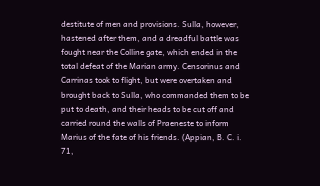destitute of men and provisions. Sulla, however, hastened after them, and a dreadful battle was fought near the Colline gate, which ended in the total defeat of the Marian army. Censorinus and Carrinas took to flight, but were overtaken and brought back to Sulla, who commanded them to be put to death, and their heads to be cut off and carried round the walls of Praeneste to inform Marius of the fate of his friends. (Appian, B. C. i. 71,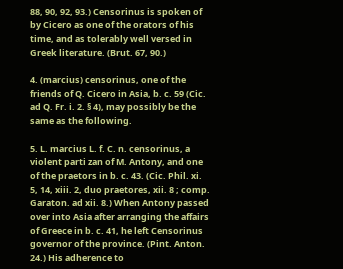88, 90, 92, 93.) Censorinus is spoken of by Cicero as one of the orators of his time, and as tolerably well versed in Greek literature. (Brut. 67, 90.)

4. (marcius) censorinus, one of the friends of Q. Cicero in Asia, b. c. 59 (Cic. ad Q. Fr. i. 2. § 4), may possibly be the same as the following.

5. L. marcius L. f. C. n. censorinus, a violent parti zan of M. Antony, and one of the praetors in b. c. 43. (Cic. Phil. xi. 5, 14, xiii. 2, duo praetores, xii. 8 ; comp. Garaton. ad xii. 8.) When Antony passed over into Asia after arranging the affairs of Greece in b. c. 41, he left Censorinus governor of the province. (Pint. Anton. 24.) His adherence to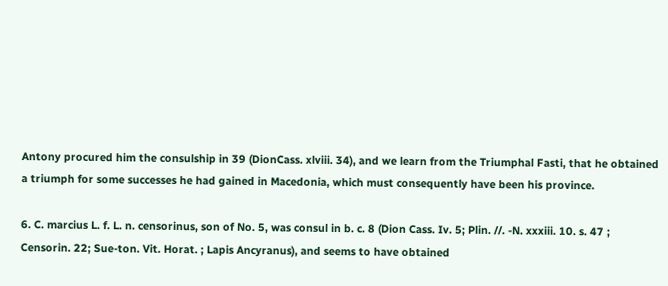Antony procured him the consulship in 39 (DionCass. xlviii. 34), and we learn from the Triumphal Fasti, that he obtained a triumph for some successes he had gained in Macedonia, which must consequently have been his province.

6. C. marcius L. f. L. n. censorinus, son of No. 5, was consul in b. c. 8 (Dion Cass. Iv. 5; Plin. //. -N. xxxiii. 10. s. 47 ; Censorin. 22; Sue-ton. Vit. Horat. ; Lapis Ancyranus), and seems to have obtained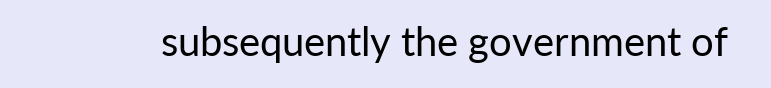subsequently the government of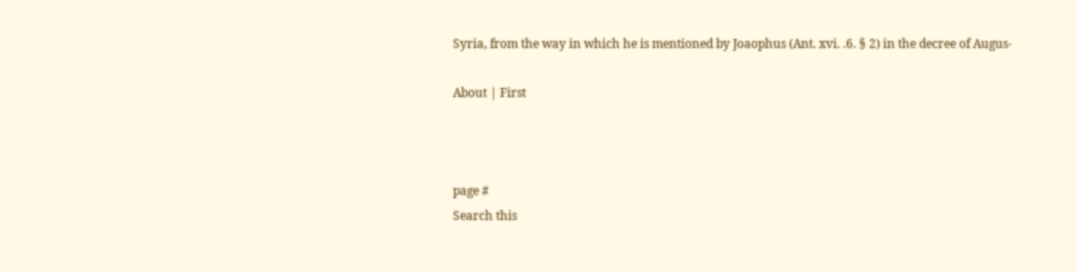Syria, from the way in which he is mentioned by Joaophus (Ant. xvi. .6. § 2) in the decree of Augus-

About | First



page #
Search this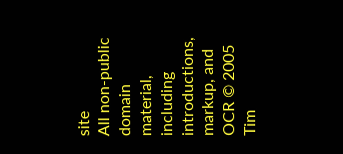site
All non-public domain material, including introductions, markup, and OCR © 2005 Tim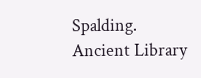Spalding.
Ancient Library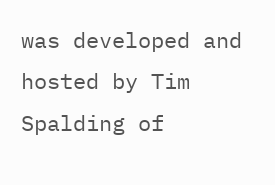was developed and hosted by Tim Spalding of